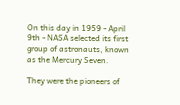On this day in 1959 - April 9th - NASA selected its first group of astronauts, known as the Mercury Seven.

They were the pioneers of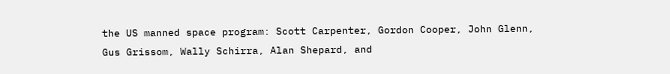the US manned space program: Scott Carpenter, Gordon Cooper, John Glenn, Gus Grissom, Wally Schirra, Alan Shepard, and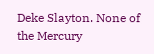Deke Slayton. None of the Mercury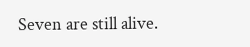Seven are still alive.